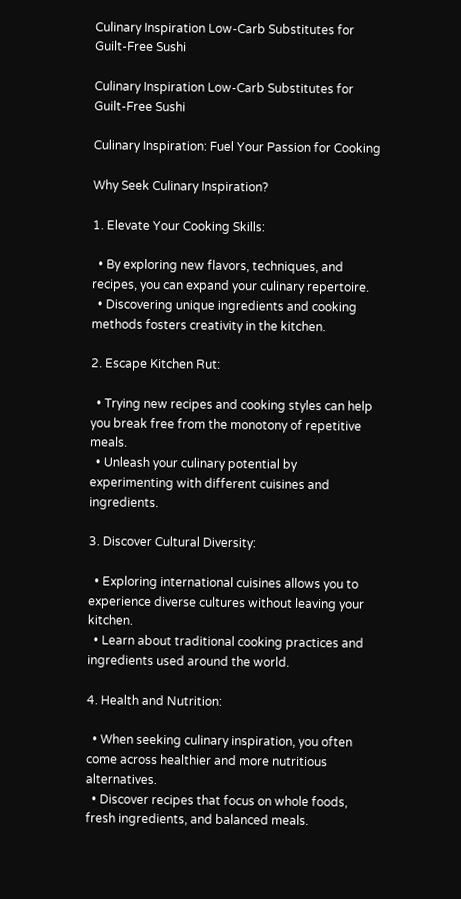Culinary Inspiration Low-Carb Substitutes for Guilt-Free Sushi

Culinary Inspiration Low-Carb Substitutes for Guilt-Free Sushi

Culinary Inspiration: Fuel Your Passion for Cooking

Why Seek Culinary Inspiration?

1. Elevate Your Cooking Skills:

  • By exploring new flavors, techniques, and recipes, you can expand your culinary repertoire.
  • Discovering unique ingredients and cooking methods fosters creativity in the kitchen.

2. Escape Kitchen Rut:

  • Trying new recipes and cooking styles can help you break free from the monotony of repetitive meals.
  • Unleash your culinary potential by experimenting with different cuisines and ingredients.

3. Discover Cultural Diversity:

  • Exploring international cuisines allows you to experience diverse cultures without leaving your kitchen.
  • Learn about traditional cooking practices and ingredients used around the world.

4. Health and Nutrition:

  • When seeking culinary inspiration, you often come across healthier and more nutritious alternatives.
  • Discover recipes that focus on whole foods, fresh ingredients, and balanced meals.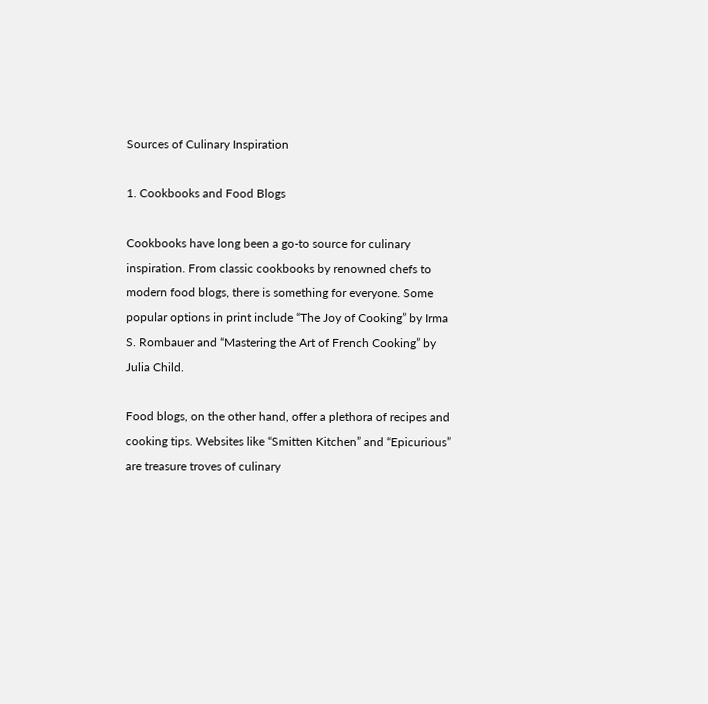Sources of Culinary Inspiration

1. Cookbooks and Food Blogs

Cookbooks have long been a go-to source for culinary inspiration. From classic cookbooks by renowned chefs to modern food blogs, there is something for everyone. Some popular options in print include “The Joy of Cooking” by Irma S. Rombauer and “Mastering the Art of French Cooking” by Julia Child.

Food blogs, on the other hand, offer a plethora of recipes and cooking tips. Websites like “Smitten Kitchen” and “Epicurious” are treasure troves of culinary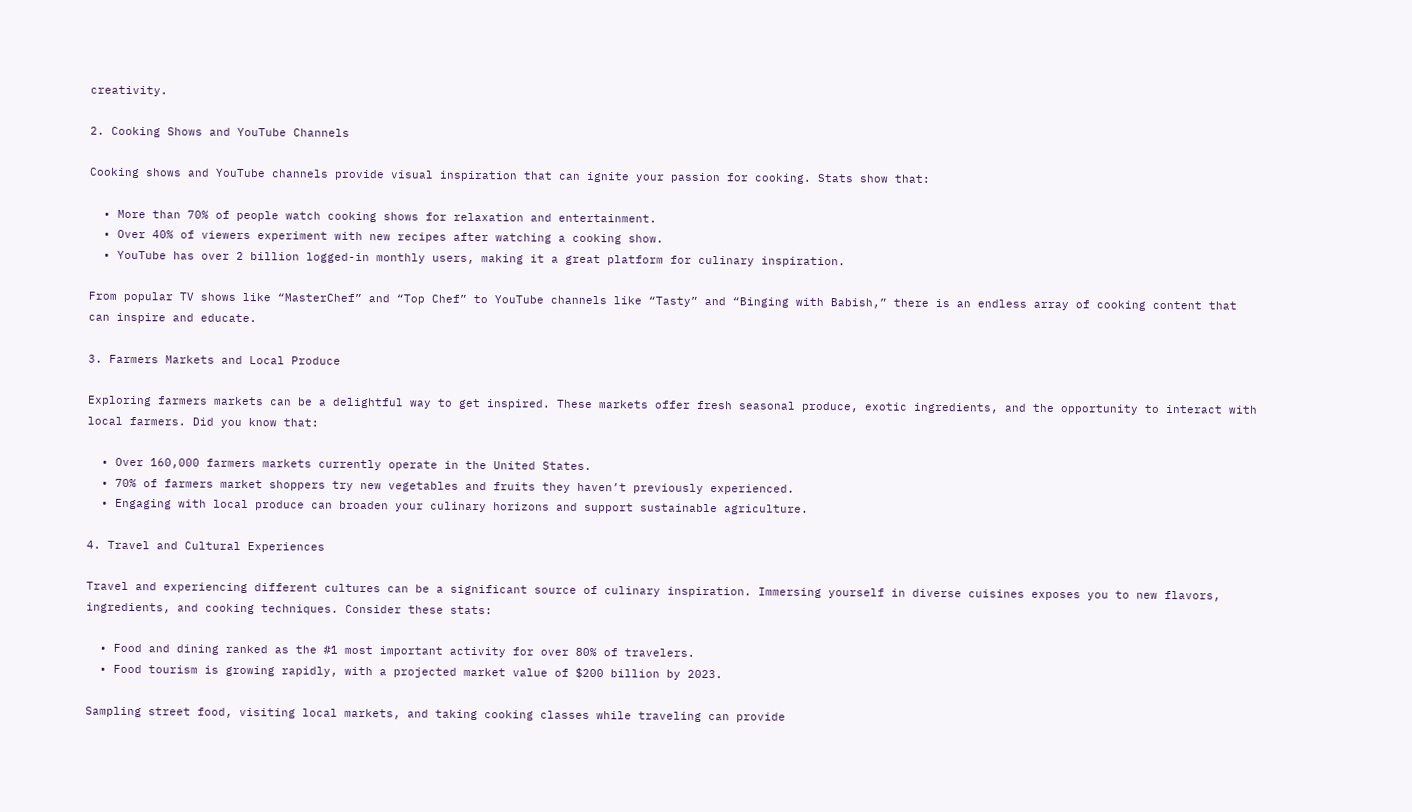creativity.

2. Cooking Shows and YouTube Channels

Cooking shows and YouTube channels provide visual inspiration that can ignite your passion for cooking. Stats show that:

  • More than 70% of people watch cooking shows for relaxation and entertainment.
  • Over 40% of viewers experiment with new recipes after watching a cooking show.
  • YouTube has over 2 billion logged-in monthly users, making it a great platform for culinary inspiration.

From popular TV shows like “MasterChef” and “Top Chef” to YouTube channels like “Tasty” and “Binging with Babish,” there is an endless array of cooking content that can inspire and educate.

3. Farmers Markets and Local Produce

Exploring farmers markets can be a delightful way to get inspired. These markets offer fresh seasonal produce, exotic ingredients, and the opportunity to interact with local farmers. Did you know that:

  • Over 160,000 farmers markets currently operate in the United States.
  • 70% of farmers market shoppers try new vegetables and fruits they haven’t previously experienced.
  • Engaging with local produce can broaden your culinary horizons and support sustainable agriculture.

4. Travel and Cultural Experiences

Travel and experiencing different cultures can be a significant source of culinary inspiration. Immersing yourself in diverse cuisines exposes you to new flavors, ingredients, and cooking techniques. Consider these stats:

  • Food and dining ranked as the #1 most important activity for over 80% of travelers.
  • Food tourism is growing rapidly, with a projected market value of $200 billion by 2023.

Sampling street food, visiting local markets, and taking cooking classes while traveling can provide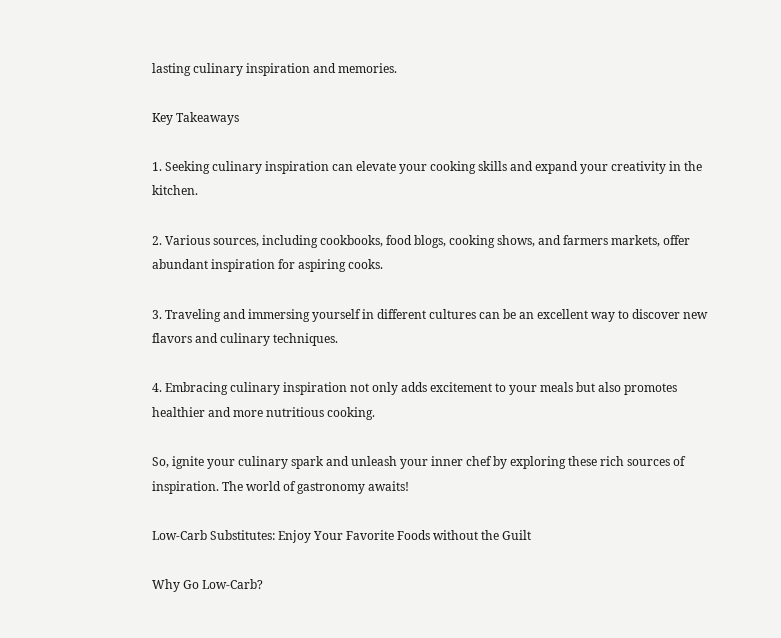lasting culinary inspiration and memories.

Key Takeaways

1. Seeking culinary inspiration can elevate your cooking skills and expand your creativity in the kitchen.

2. Various sources, including cookbooks, food blogs, cooking shows, and farmers markets, offer abundant inspiration for aspiring cooks.

3. Traveling and immersing yourself in different cultures can be an excellent way to discover new flavors and culinary techniques.

4. Embracing culinary inspiration not only adds excitement to your meals but also promotes healthier and more nutritious cooking.

So, ignite your culinary spark and unleash your inner chef by exploring these rich sources of inspiration. The world of gastronomy awaits!

Low-Carb Substitutes: Enjoy Your Favorite Foods without the Guilt

Why Go Low-Carb?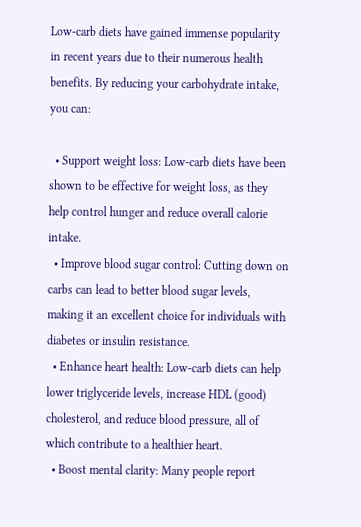Low-carb diets have gained immense popularity in recent years due to their numerous health benefits. By reducing your carbohydrate intake, you can:

  • Support weight loss: Low-carb diets have been shown to be effective for weight loss, as they help control hunger and reduce overall calorie intake.
  • Improve blood sugar control: Cutting down on carbs can lead to better blood sugar levels, making it an excellent choice for individuals with diabetes or insulin resistance.
  • Enhance heart health: Low-carb diets can help lower triglyceride levels, increase HDL (good) cholesterol, and reduce blood pressure, all of which contribute to a healthier heart.
  • Boost mental clarity: Many people report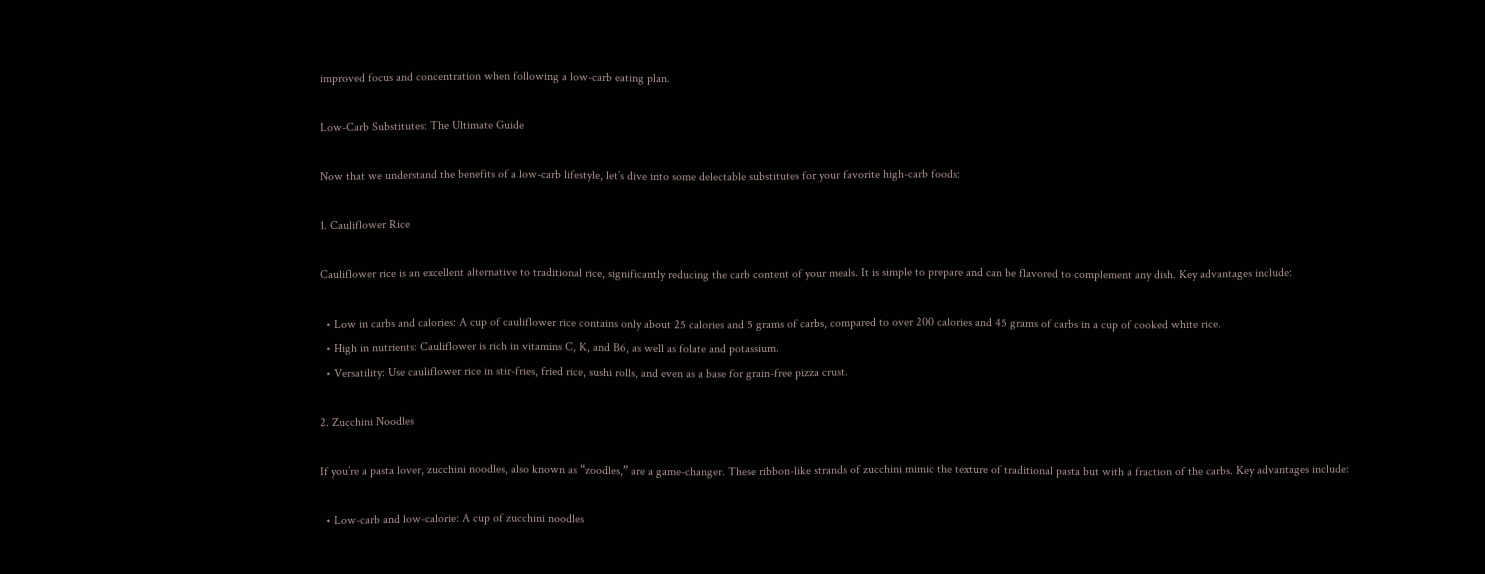improved focus and concentration when following a low-carb eating plan.

Low-Carb Substitutes: The Ultimate Guide

Now that we understand the benefits of a low-carb lifestyle, let’s dive into some delectable substitutes for your favorite high-carb foods:

1. Cauliflower Rice

Cauliflower rice is an excellent alternative to traditional rice, significantly reducing the carb content of your meals. It is simple to prepare and can be flavored to complement any dish. Key advantages include:

  • Low in carbs and calories: A cup of cauliflower rice contains only about 25 calories and 5 grams of carbs, compared to over 200 calories and 45 grams of carbs in a cup of cooked white rice.
  • High in nutrients: Cauliflower is rich in vitamins C, K, and B6, as well as folate and potassium.
  • Versatility: Use cauliflower rice in stir-fries, fried rice, sushi rolls, and even as a base for grain-free pizza crust.

2. Zucchini Noodles

If you’re a pasta lover, zucchini noodles, also known as “zoodles,” are a game-changer. These ribbon-like strands of zucchini mimic the texture of traditional pasta but with a fraction of the carbs. Key advantages include:

  • Low-carb and low-calorie: A cup of zucchini noodles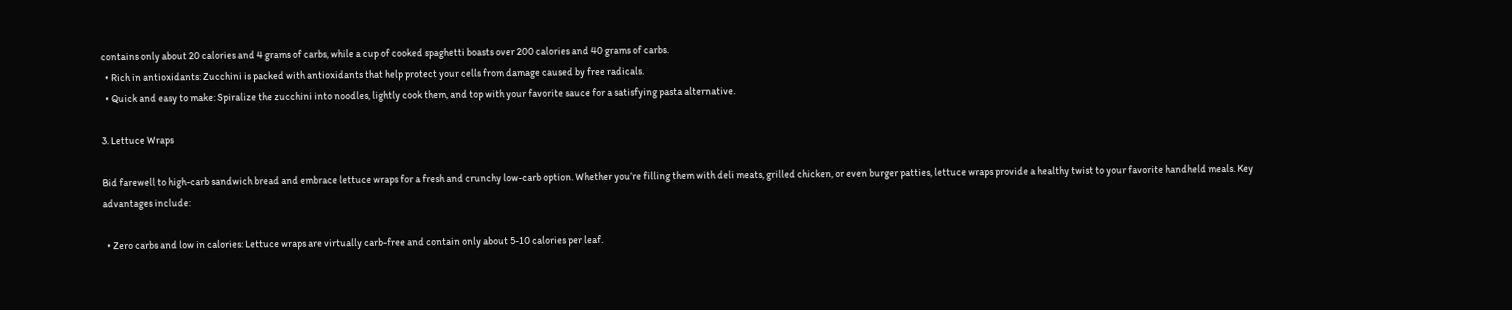contains only about 20 calories and 4 grams of carbs, while a cup of cooked spaghetti boasts over 200 calories and 40 grams of carbs.
  • Rich in antioxidants: Zucchini is packed with antioxidants that help protect your cells from damage caused by free radicals.
  • Quick and easy to make: Spiralize the zucchini into noodles, lightly cook them, and top with your favorite sauce for a satisfying pasta alternative.

3. Lettuce Wraps

Bid farewell to high-carb sandwich bread and embrace lettuce wraps for a fresh and crunchy low-carb option. Whether you’re filling them with deli meats, grilled chicken, or even burger patties, lettuce wraps provide a healthy twist to your favorite handheld meals. Key advantages include:

  • Zero carbs and low in calories: Lettuce wraps are virtually carb-free and contain only about 5-10 calories per leaf.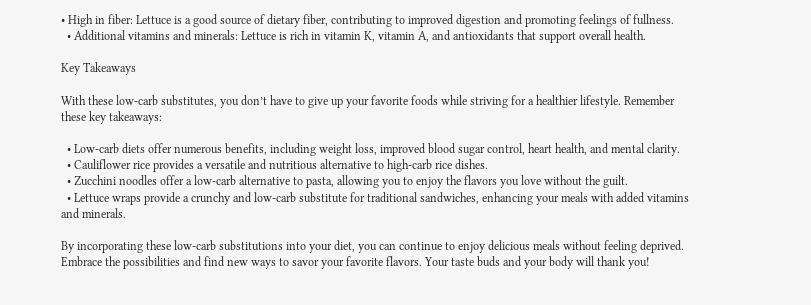• High in fiber: Lettuce is a good source of dietary fiber, contributing to improved digestion and promoting feelings of fullness.
  • Additional vitamins and minerals: Lettuce is rich in vitamin K, vitamin A, and antioxidants that support overall health.

Key Takeaways

With these low-carb substitutes, you don’t have to give up your favorite foods while striving for a healthier lifestyle. Remember these key takeaways:

  • Low-carb diets offer numerous benefits, including weight loss, improved blood sugar control, heart health, and mental clarity.
  • Cauliflower rice provides a versatile and nutritious alternative to high-carb rice dishes.
  • Zucchini noodles offer a low-carb alternative to pasta, allowing you to enjoy the flavors you love without the guilt.
  • Lettuce wraps provide a crunchy and low-carb substitute for traditional sandwiches, enhancing your meals with added vitamins and minerals.

By incorporating these low-carb substitutions into your diet, you can continue to enjoy delicious meals without feeling deprived. Embrace the possibilities and find new ways to savor your favorite flavors. Your taste buds and your body will thank you!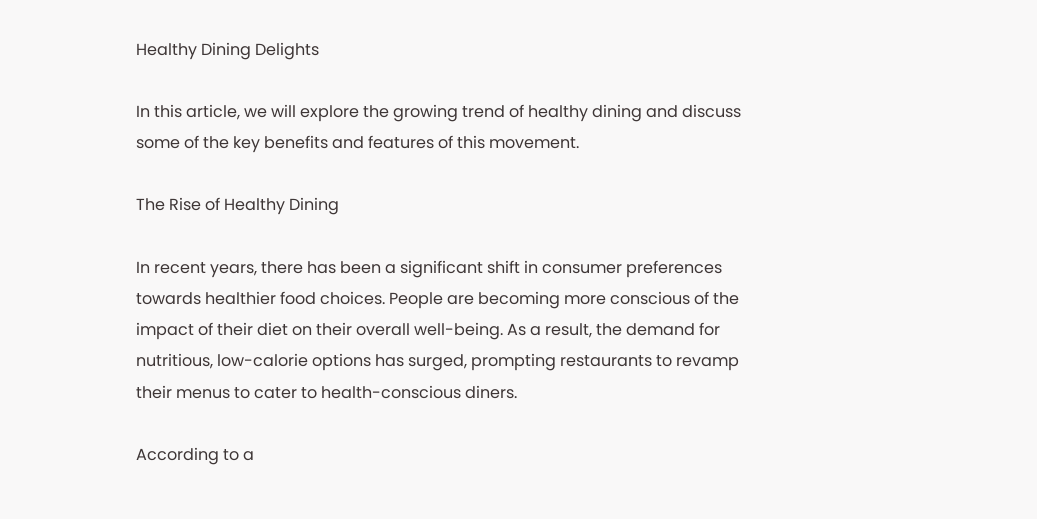Healthy Dining Delights

In this article, we will explore the growing trend of healthy dining and discuss some of the key benefits and features of this movement.

The Rise of Healthy Dining

In recent years, there has been a significant shift in consumer preferences towards healthier food choices. People are becoming more conscious of the impact of their diet on their overall well-being. As a result, the demand for nutritious, low-calorie options has surged, prompting restaurants to revamp their menus to cater to health-conscious diners.

According to a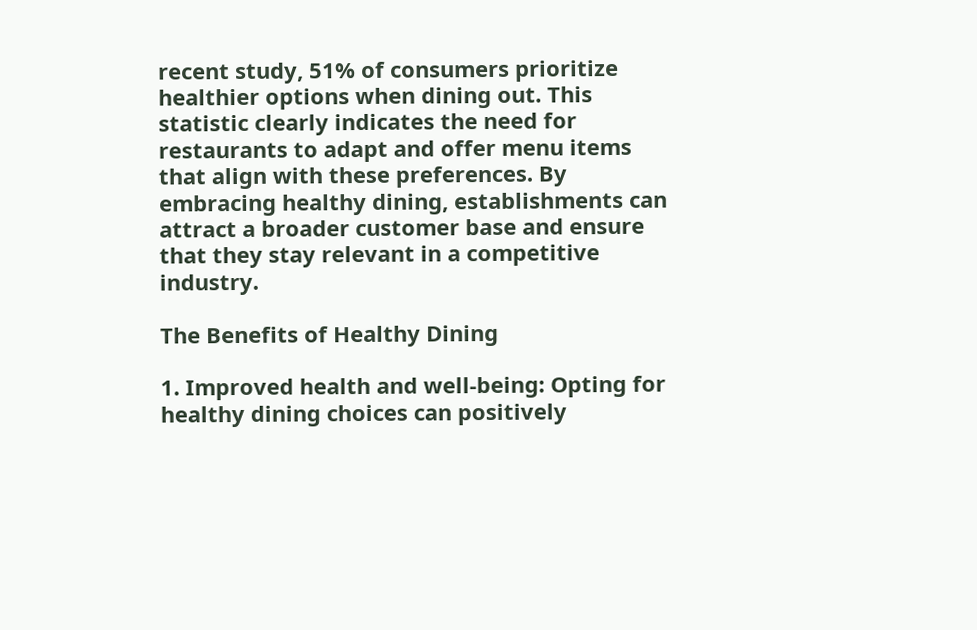recent study, 51% of consumers prioritize healthier options when dining out. This statistic clearly indicates the need for restaurants to adapt and offer menu items that align with these preferences. By embracing healthy dining, establishments can attract a broader customer base and ensure that they stay relevant in a competitive industry.

The Benefits of Healthy Dining

1. Improved health and well-being: Opting for healthy dining choices can positively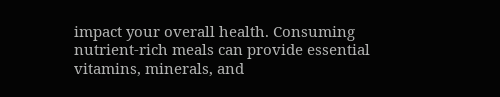impact your overall health. Consuming nutrient-rich meals can provide essential vitamins, minerals, and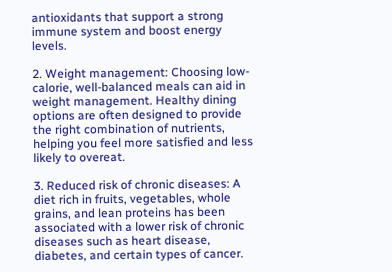antioxidants that support a strong immune system and boost energy levels.

2. Weight management: Choosing low-calorie, well-balanced meals can aid in weight management. Healthy dining options are often designed to provide the right combination of nutrients, helping you feel more satisfied and less likely to overeat.

3. Reduced risk of chronic diseases: A diet rich in fruits, vegetables, whole grains, and lean proteins has been associated with a lower risk of chronic diseases such as heart disease, diabetes, and certain types of cancer.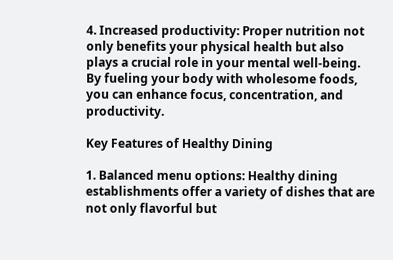4. Increased productivity: Proper nutrition not only benefits your physical health but also plays a crucial role in your mental well-being. By fueling your body with wholesome foods, you can enhance focus, concentration, and productivity.

Key Features of Healthy Dining

1. Balanced menu options: Healthy dining establishments offer a variety of dishes that are not only flavorful but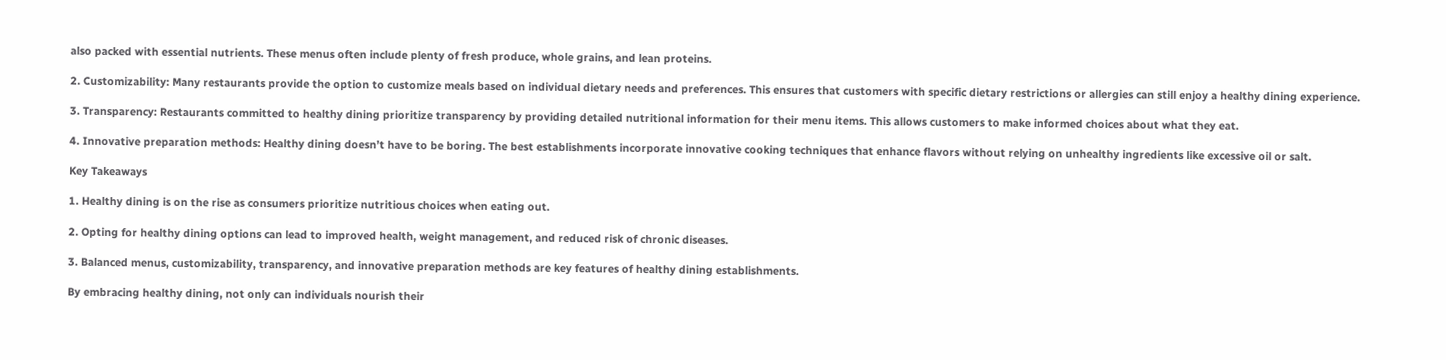also packed with essential nutrients. These menus often include plenty of fresh produce, whole grains, and lean proteins.

2. Customizability: Many restaurants provide the option to customize meals based on individual dietary needs and preferences. This ensures that customers with specific dietary restrictions or allergies can still enjoy a healthy dining experience.

3. Transparency: Restaurants committed to healthy dining prioritize transparency by providing detailed nutritional information for their menu items. This allows customers to make informed choices about what they eat.

4. Innovative preparation methods: Healthy dining doesn’t have to be boring. The best establishments incorporate innovative cooking techniques that enhance flavors without relying on unhealthy ingredients like excessive oil or salt.

Key Takeaways

1. Healthy dining is on the rise as consumers prioritize nutritious choices when eating out.

2. Opting for healthy dining options can lead to improved health, weight management, and reduced risk of chronic diseases.

3. Balanced menus, customizability, transparency, and innovative preparation methods are key features of healthy dining establishments.

By embracing healthy dining, not only can individuals nourish their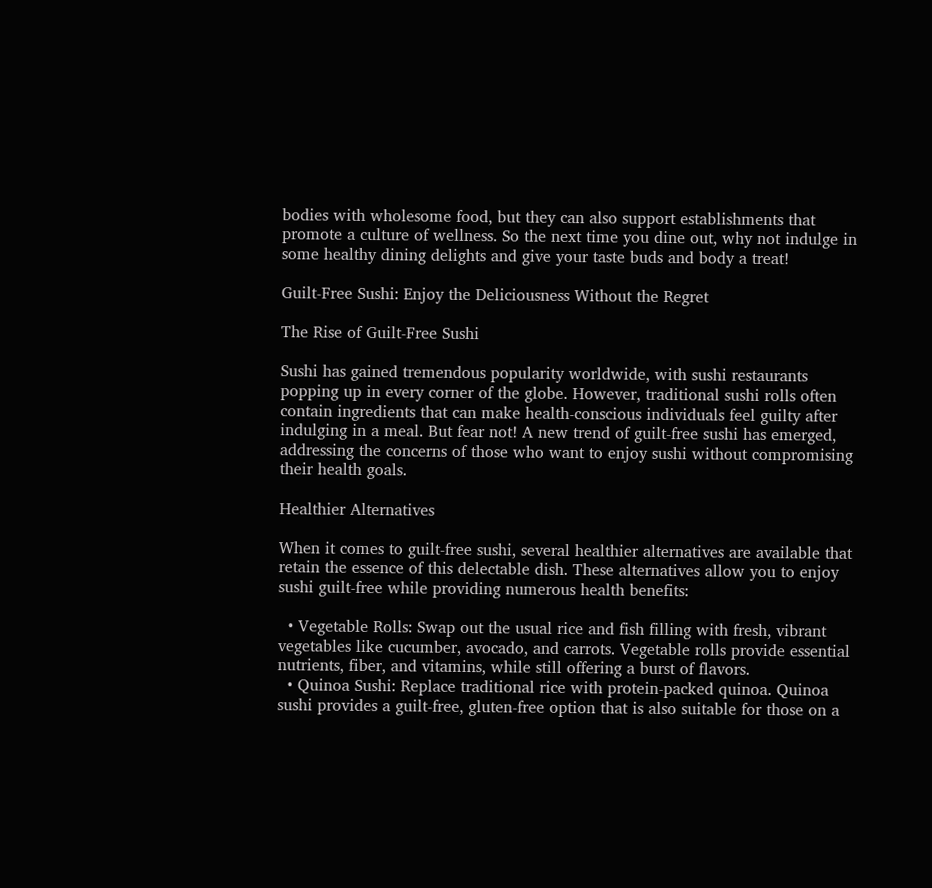bodies with wholesome food, but they can also support establishments that promote a culture of wellness. So the next time you dine out, why not indulge in some healthy dining delights and give your taste buds and body a treat!

Guilt-Free Sushi: Enjoy the Deliciousness Without the Regret

The Rise of Guilt-Free Sushi

Sushi has gained tremendous popularity worldwide, with sushi restaurants popping up in every corner of the globe. However, traditional sushi rolls often contain ingredients that can make health-conscious individuals feel guilty after indulging in a meal. But fear not! A new trend of guilt-free sushi has emerged, addressing the concerns of those who want to enjoy sushi without compromising their health goals.

Healthier Alternatives

When it comes to guilt-free sushi, several healthier alternatives are available that retain the essence of this delectable dish. These alternatives allow you to enjoy sushi guilt-free while providing numerous health benefits:

  • Vegetable Rolls: Swap out the usual rice and fish filling with fresh, vibrant vegetables like cucumber, avocado, and carrots. Vegetable rolls provide essential nutrients, fiber, and vitamins, while still offering a burst of flavors.
  • Quinoa Sushi: Replace traditional rice with protein-packed quinoa. Quinoa sushi provides a guilt-free, gluten-free option that is also suitable for those on a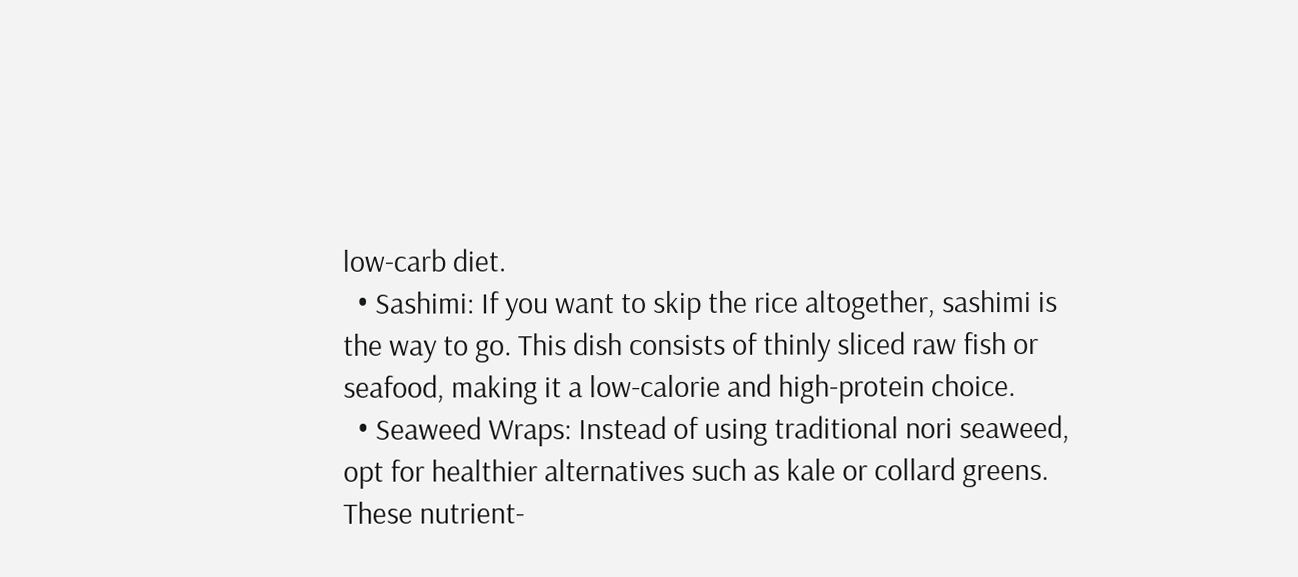low-carb diet.
  • Sashimi: If you want to skip the rice altogether, sashimi is the way to go. This dish consists of thinly sliced raw fish or seafood, making it a low-calorie and high-protein choice.
  • Seaweed Wraps: Instead of using traditional nori seaweed, opt for healthier alternatives such as kale or collard greens. These nutrient-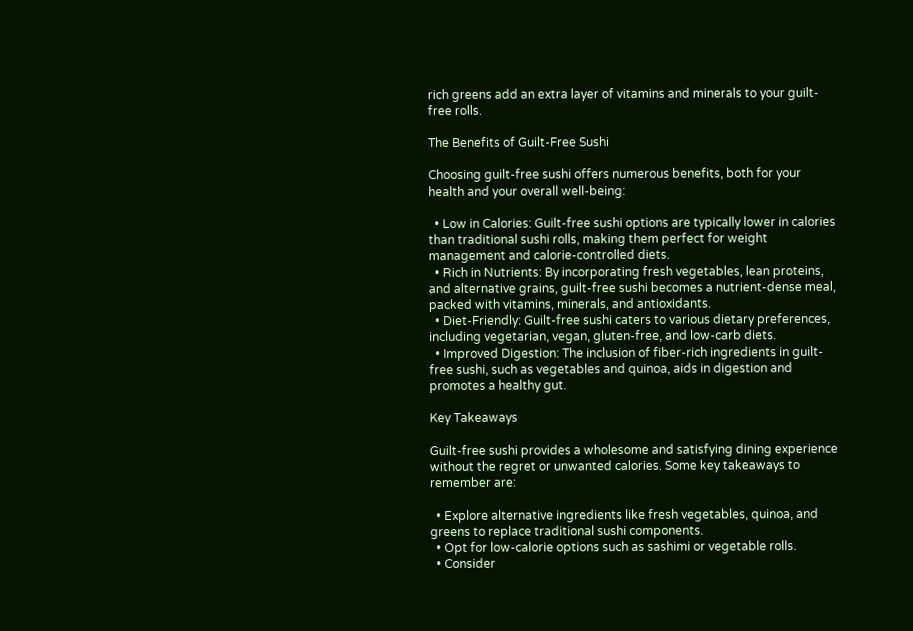rich greens add an extra layer of vitamins and minerals to your guilt-free rolls.

The Benefits of Guilt-Free Sushi

Choosing guilt-free sushi offers numerous benefits, both for your health and your overall well-being:

  • Low in Calories: Guilt-free sushi options are typically lower in calories than traditional sushi rolls, making them perfect for weight management and calorie-controlled diets.
  • Rich in Nutrients: By incorporating fresh vegetables, lean proteins, and alternative grains, guilt-free sushi becomes a nutrient-dense meal, packed with vitamins, minerals, and antioxidants.
  • Diet-Friendly: Guilt-free sushi caters to various dietary preferences, including vegetarian, vegan, gluten-free, and low-carb diets.
  • Improved Digestion: The inclusion of fiber-rich ingredients in guilt-free sushi, such as vegetables and quinoa, aids in digestion and promotes a healthy gut.

Key Takeaways

Guilt-free sushi provides a wholesome and satisfying dining experience without the regret or unwanted calories. Some key takeaways to remember are:

  • Explore alternative ingredients like fresh vegetables, quinoa, and greens to replace traditional sushi components.
  • Opt for low-calorie options such as sashimi or vegetable rolls.
  • Consider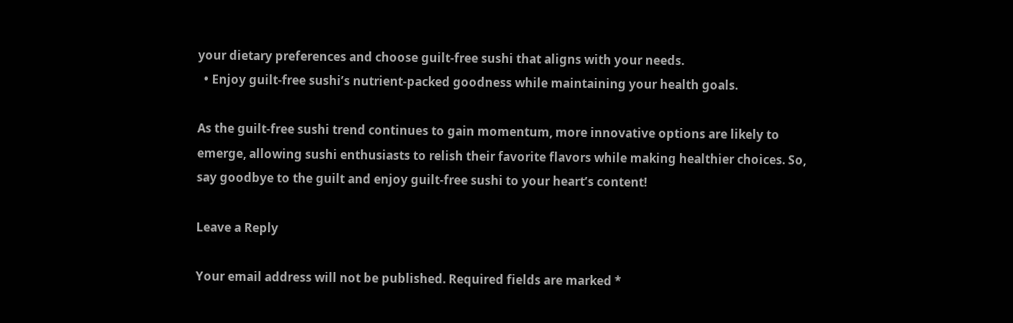your dietary preferences and choose guilt-free sushi that aligns with your needs.
  • Enjoy guilt-free sushi’s nutrient-packed goodness while maintaining your health goals.

As the guilt-free sushi trend continues to gain momentum, more innovative options are likely to emerge, allowing sushi enthusiasts to relish their favorite flavors while making healthier choices. So, say goodbye to the guilt and enjoy guilt-free sushi to your heart’s content!

Leave a Reply

Your email address will not be published. Required fields are marked *